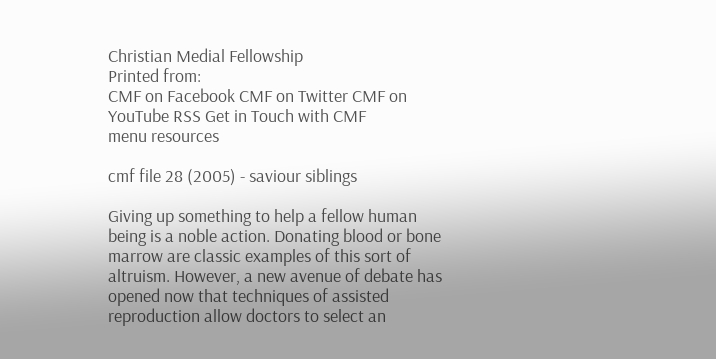Christian Medial Fellowship
Printed from:
CMF on Facebook CMF on Twitter CMF on YouTube RSS Get in Touch with CMF
menu resources

cmf file 28 (2005) - saviour siblings

Giving up something to help a fellow human being is a noble action. Donating blood or bone marrow are classic examples of this sort of altruism. However, a new avenue of debate has opened now that techniques of assisted reproduction allow doctors to select an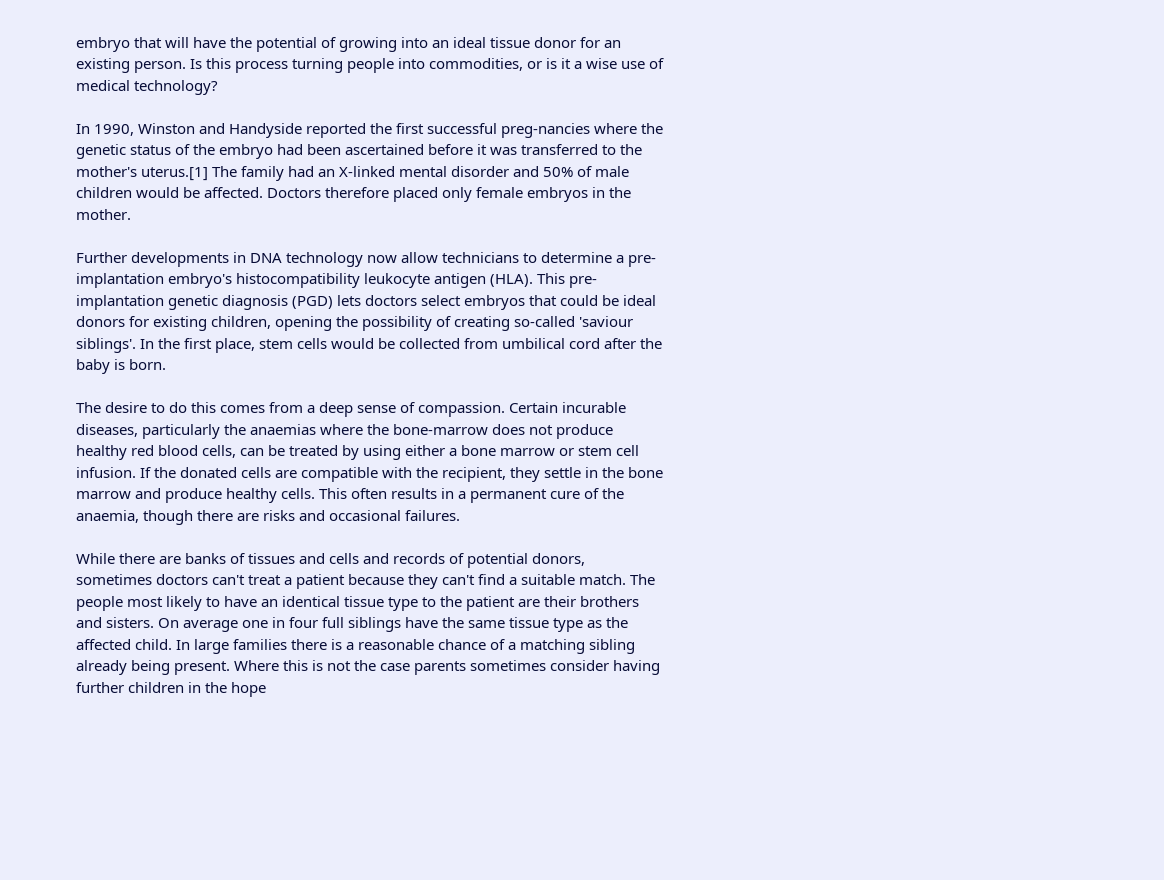embryo that will have the potential of growing into an ideal tissue donor for an existing person. Is this process turning people into commodities, or is it a wise use of medical technology?

In 1990, Winston and Handyside reported the first successful preg-nancies where the genetic status of the embryo had been ascertained before it was transferred to the mother's uterus.[1] The family had an X-linked mental disorder and 50% of male children would be affected. Doctors therefore placed only female embryos in the mother.

Further developments in DNA technology now allow technicians to determine a pre-implantation embryo's histocompatibility leukocyte antigen (HLA). This pre-implantation genetic diagnosis (PGD) lets doctors select embryos that could be ideal donors for existing children, opening the possibility of creating so-called 'saviour siblings'. In the first place, stem cells would be collected from umbilical cord after the baby is born.

The desire to do this comes from a deep sense of compassion. Certain incurable diseases, particularly the anaemias where the bone-marrow does not produce healthy red blood cells, can be treated by using either a bone marrow or stem cell infusion. If the donated cells are compatible with the recipient, they settle in the bone marrow and produce healthy cells. This often results in a permanent cure of the anaemia, though there are risks and occasional failures.

While there are banks of tissues and cells and records of potential donors, sometimes doctors can't treat a patient because they can't find a suitable match. The people most likely to have an identical tissue type to the patient are their brothers and sisters. On average one in four full siblings have the same tissue type as the affected child. In large families there is a reasonable chance of a matching sibling already being present. Where this is not the case parents sometimes consider having further children in the hope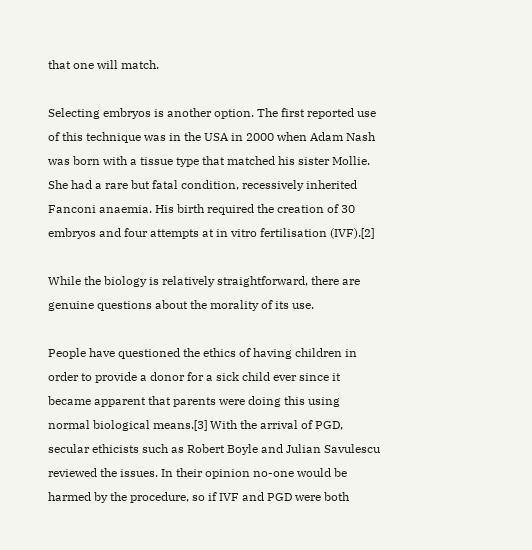that one will match.

Selecting embryos is another option. The first reported use of this technique was in the USA in 2000 when Adam Nash was born with a tissue type that matched his sister Mollie. She had a rare but fatal condition, recessively inherited Fanconi anaemia. His birth required the creation of 30 embryos and four attempts at in vitro fertilisation (IVF).[2]

While the biology is relatively straightforward, there are genuine questions about the morality of its use.

People have questioned the ethics of having children in order to provide a donor for a sick child ever since it became apparent that parents were doing this using normal biological means.[3] With the arrival of PGD, secular ethicists such as Robert Boyle and Julian Savulescu reviewed the issues. In their opinion no-one would be harmed by the procedure, so if IVF and PGD were both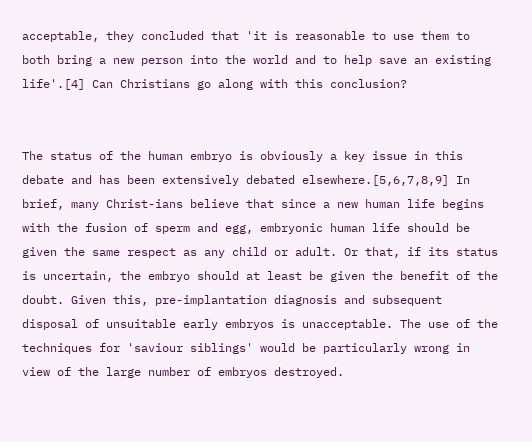acceptable, they concluded that 'it is reasonable to use them to both bring a new person into the world and to help save an existing life'.[4] Can Christians go along with this conclusion?


The status of the human embryo is obviously a key issue in this debate and has been extensively debated elsewhere.[5,6,7,8,9] In brief, many Christ-ians believe that since a new human life begins with the fusion of sperm and egg, embryonic human life should be given the same respect as any child or adult. Or that, if its status is uncertain, the embryo should at least be given the benefit of the doubt. Given this, pre-implantation diagnosis and subsequent disposal of unsuitable early embryos is unacceptable. The use of the techniques for 'saviour siblings' would be particularly wrong in view of the large number of embryos destroyed.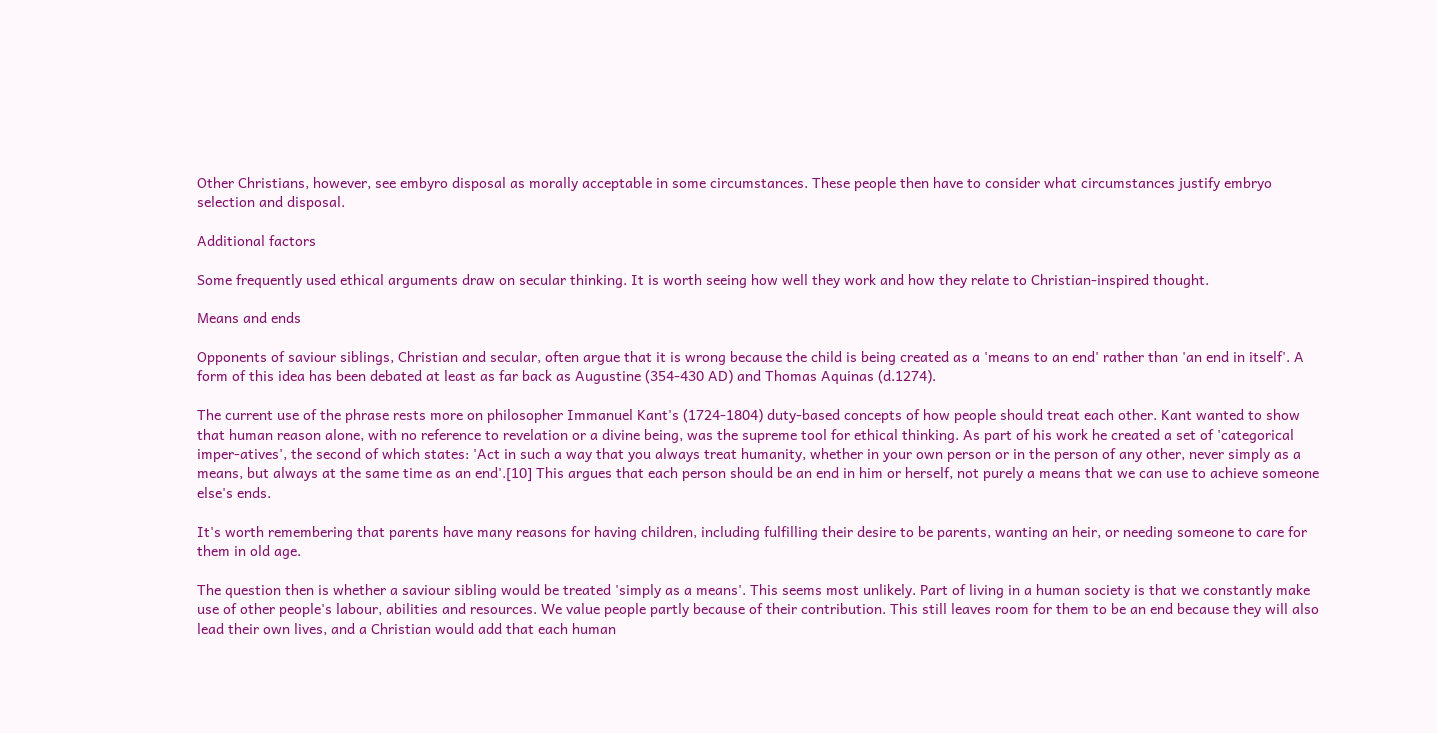Other Christians, however, see embyro disposal as morally acceptable in some circumstances. These people then have to consider what circumstances justify embryo selection and disposal.

Additional factors

Some frequently used ethical arguments draw on secular thinking. It is worth seeing how well they work and how they relate to Christian-inspired thought.

Means and ends

Opponents of saviour siblings, Christian and secular, often argue that it is wrong because the child is being created as a 'means to an end' rather than 'an end in itself'. A form of this idea has been debated at least as far back as Augustine (354-430 AD) and Thomas Aquinas (d.1274).

The current use of the phrase rests more on philosopher Immanuel Kant's (1724-1804) duty-based concepts of how people should treat each other. Kant wanted to show that human reason alone, with no reference to revelation or a divine being, was the supreme tool for ethical thinking. As part of his work he created a set of 'categorical imper-atives', the second of which states: 'Act in such a way that you always treat humanity, whether in your own person or in the person of any other, never simply as a means, but always at the same time as an end'.[10] This argues that each person should be an end in him or herself, not purely a means that we can use to achieve someone else's ends.

It's worth remembering that parents have many reasons for having children, including fulfilling their desire to be parents, wanting an heir, or needing someone to care for them in old age.

The question then is whether a saviour sibling would be treated 'simply as a means'. This seems most unlikely. Part of living in a human society is that we constantly make use of other people's labour, abilities and resources. We value people partly because of their contribution. This still leaves room for them to be an end because they will also lead their own lives, and a Christian would add that each human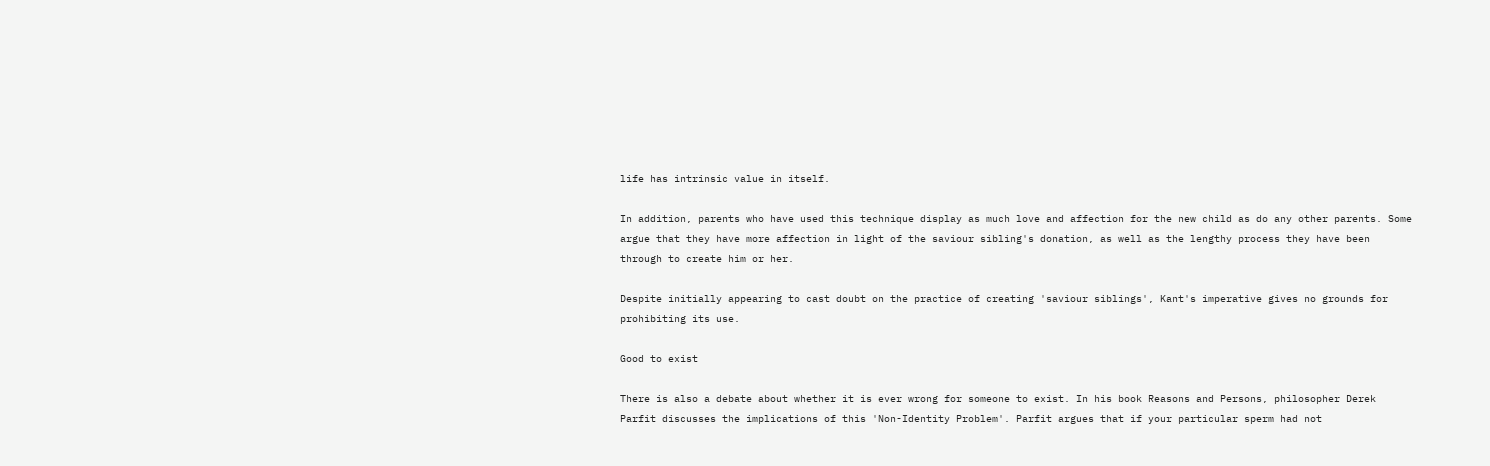life has intrinsic value in itself.

In addition, parents who have used this technique display as much love and affection for the new child as do any other parents. Some argue that they have more affection in light of the saviour sibling's donation, as well as the lengthy process they have been through to create him or her.

Despite initially appearing to cast doubt on the practice of creating 'saviour siblings', Kant's imperative gives no grounds for prohibiting its use.

Good to exist

There is also a debate about whether it is ever wrong for someone to exist. In his book Reasons and Persons, philosopher Derek Parfit discusses the implications of this 'Non-Identity Problem'. Parfit argues that if your particular sperm had not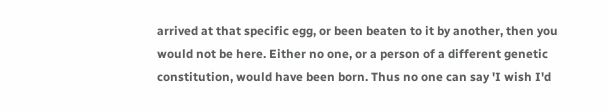arrived at that specific egg, or been beaten to it by another, then you would not be here. Either no one, or a person of a different genetic constitution, would have been born. Thus no one can say 'I wish I'd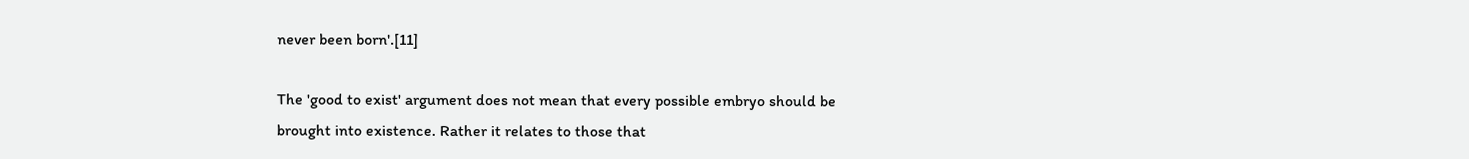never been born'.[11]

The 'good to exist' argument does not mean that every possible embryo should be brought into existence. Rather it relates to those that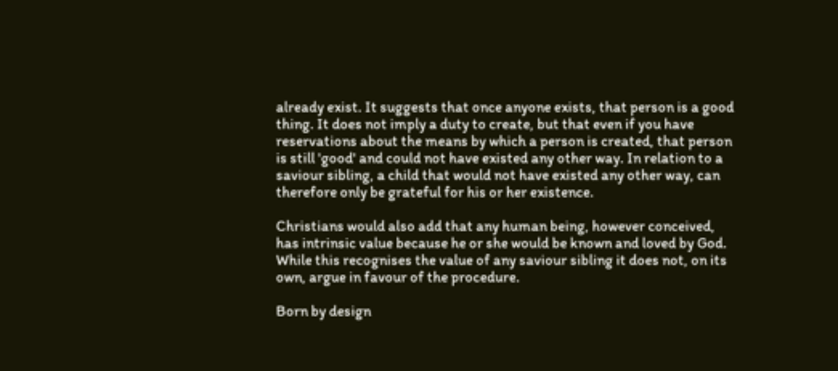already exist. It suggests that once anyone exists, that person is a good thing. It does not imply a duty to create, but that even if you have reservations about the means by which a person is created, that person is still 'good' and could not have existed any other way. In relation to a saviour sibling, a child that would not have existed any other way, can therefore only be grateful for his or her existence.

Christians would also add that any human being, however conceived, has intrinsic value because he or she would be known and loved by God. While this recognises the value of any saviour sibling it does not, on its own, argue in favour of the procedure.

Born by design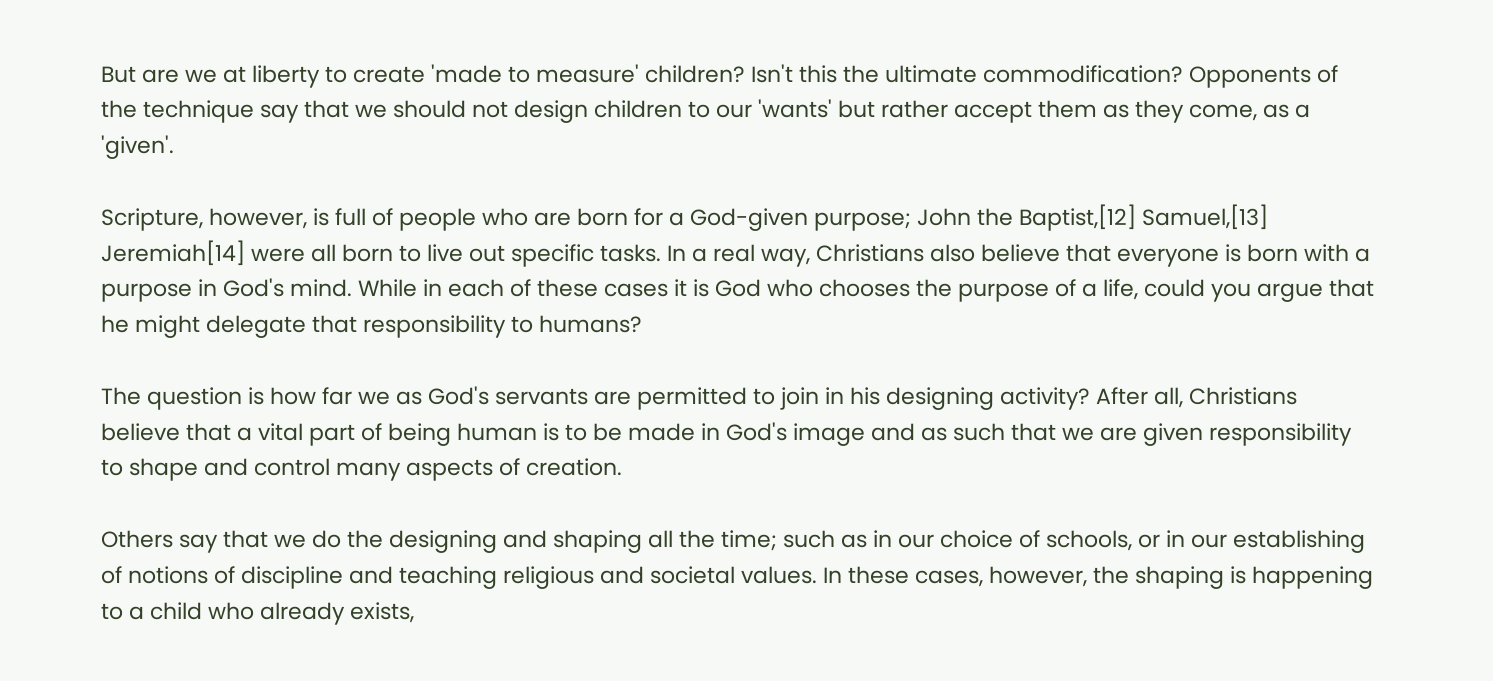But are we at liberty to create 'made to measure' children? Isn't this the ultimate commodification? Opponents of the technique say that we should not design children to our 'wants' but rather accept them as they come, as a 'given'.

Scripture, however, is full of people who are born for a God-given purpose; John the Baptist,[12] Samuel,[13] Jeremiah[14] were all born to live out specific tasks. In a real way, Christians also believe that everyone is born with a purpose in God's mind. While in each of these cases it is God who chooses the purpose of a life, could you argue that he might delegate that responsibility to humans?

The question is how far we as God's servants are permitted to join in his designing activity? After all, Christians believe that a vital part of being human is to be made in God's image and as such that we are given responsibility to shape and control many aspects of creation.

Others say that we do the designing and shaping all the time; such as in our choice of schools, or in our establishing of notions of discipline and teaching religious and societal values. In these cases, however, the shaping is happening to a child who already exists,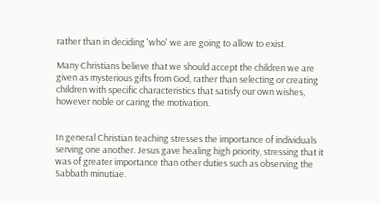rather than in deciding 'who' we are going to allow to exist.

Many Christians believe that we should accept the children we are given as mysterious gifts from God, rather than selecting or creating children with specific characteristics that satisfy our own wishes, however noble or caring the motivation.


In general Christian teaching stresses the importance of individuals serving one another. Jesus gave healing high priority, stressing that it was of greater importance than other duties such as observing the Sabbath minutiae.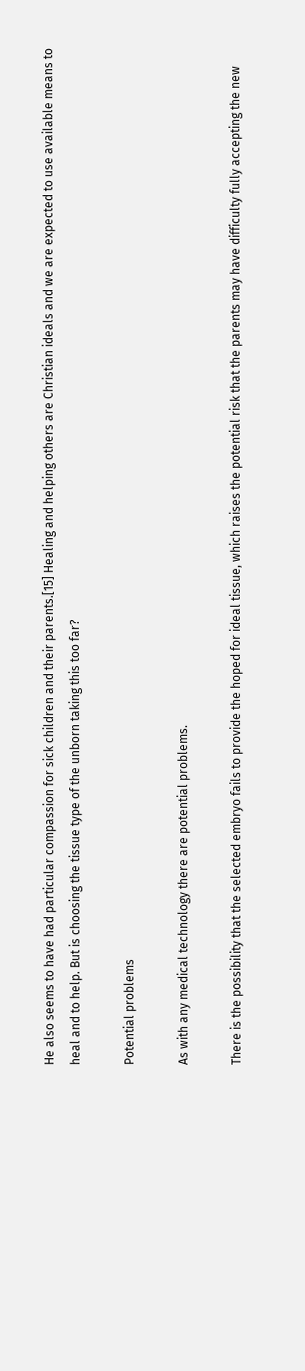He also seems to have had particular compassion for sick children and their parents.[15] Healing and helping others are Christian ideals and we are expected to use available means to heal and to help. But is choosing the tissue type of the unborn taking this too far?

Potential problems

As with any medical technology there are potential problems.

There is the possibility that the selected embryo fails to provide the hoped for ideal tissue, which raises the potential risk that the parents may have difficulty fully accepting the new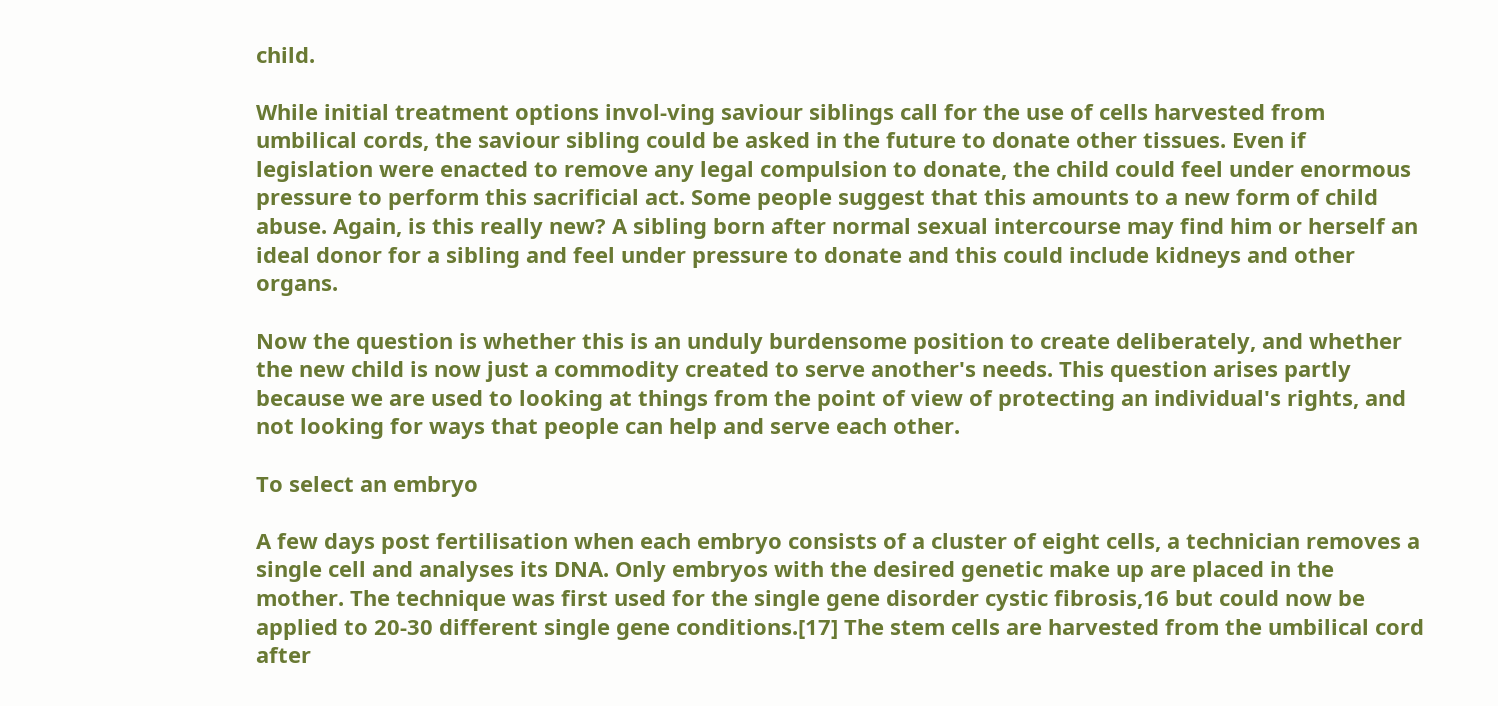child.

While initial treatment options invol-ving saviour siblings call for the use of cells harvested from umbilical cords, the saviour sibling could be asked in the future to donate other tissues. Even if legislation were enacted to remove any legal compulsion to donate, the child could feel under enormous pressure to perform this sacrificial act. Some people suggest that this amounts to a new form of child abuse. Again, is this really new? A sibling born after normal sexual intercourse may find him or herself an ideal donor for a sibling and feel under pressure to donate and this could include kidneys and other organs.

Now the question is whether this is an unduly burdensome position to create deliberately, and whether the new child is now just a commodity created to serve another's needs. This question arises partly because we are used to looking at things from the point of view of protecting an individual's rights, and not looking for ways that people can help and serve each other.

To select an embryo

A few days post fertilisation when each embryo consists of a cluster of eight cells, a technician removes a single cell and analyses its DNA. Only embryos with the desired genetic make up are placed in the mother. The technique was first used for the single gene disorder cystic fibrosis,16 but could now be applied to 20-30 different single gene conditions.[17] The stem cells are harvested from the umbilical cord after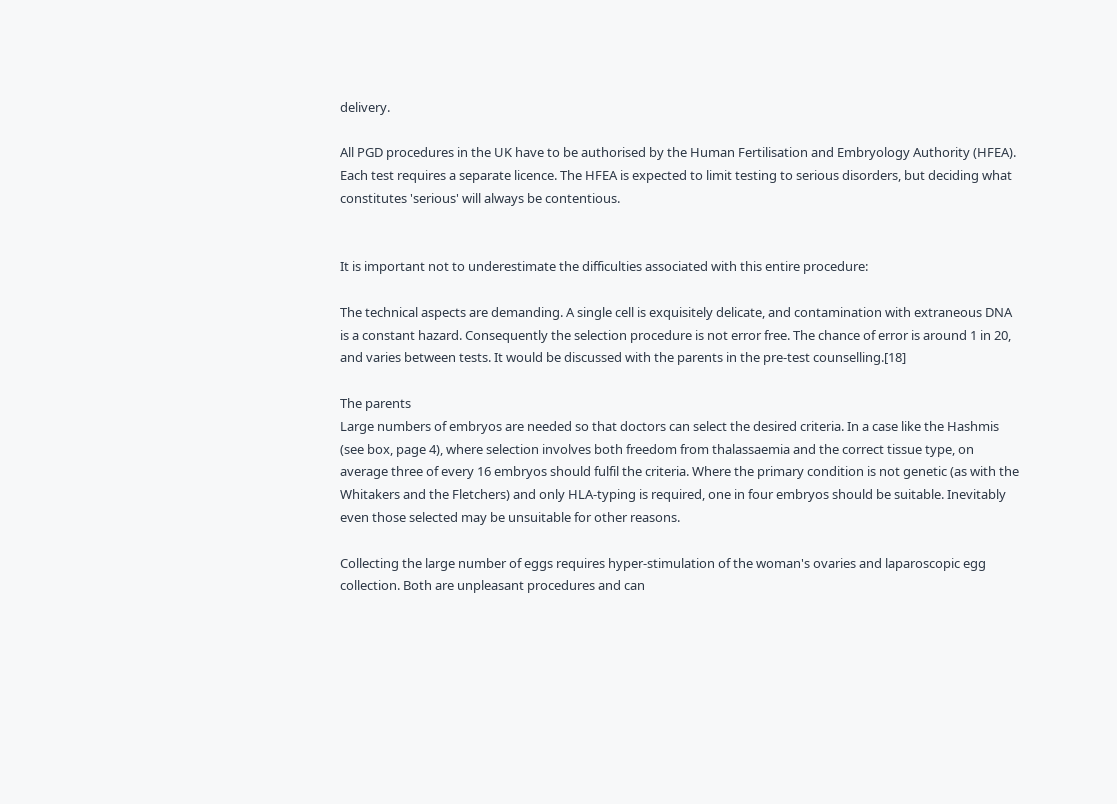delivery.

All PGD procedures in the UK have to be authorised by the Human Fertilisation and Embryology Authority (HFEA). Each test requires a separate licence. The HFEA is expected to limit testing to serious disorders, but deciding what constitutes 'serious' will always be contentious.


It is important not to underestimate the difficulties associated with this entire procedure:

The technical aspects are demanding. A single cell is exquisitely delicate, and contamination with extraneous DNA is a constant hazard. Consequently the selection procedure is not error free. The chance of error is around 1 in 20, and varies between tests. It would be discussed with the parents in the pre-test counselling.[18]

The parents
Large numbers of embryos are needed so that doctors can select the desired criteria. In a case like the Hashmis (see box, page 4), where selection involves both freedom from thalassaemia and the correct tissue type, on average three of every 16 embryos should fulfil the criteria. Where the primary condition is not genetic (as with the Whitakers and the Fletchers) and only HLA-typing is required, one in four embryos should be suitable. Inevitably even those selected may be unsuitable for other reasons.

Collecting the large number of eggs requires hyper-stimulation of the woman's ovaries and laparoscopic egg collection. Both are unpleasant procedures and can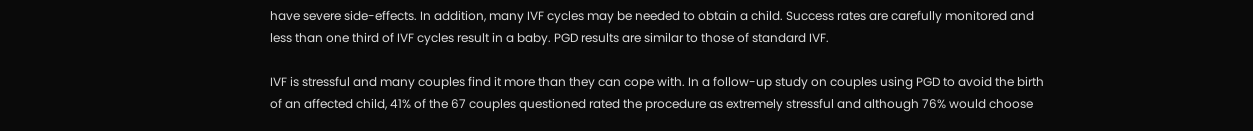have severe side-effects. In addition, many IVF cycles may be needed to obtain a child. Success rates are carefully monitored and less than one third of IVF cycles result in a baby. PGD results are similar to those of standard IVF.

IVF is stressful and many couples find it more than they can cope with. In a follow-up study on couples using PGD to avoid the birth of an affected child, 41% of the 67 couples questioned rated the procedure as extremely stressful and although 76% would choose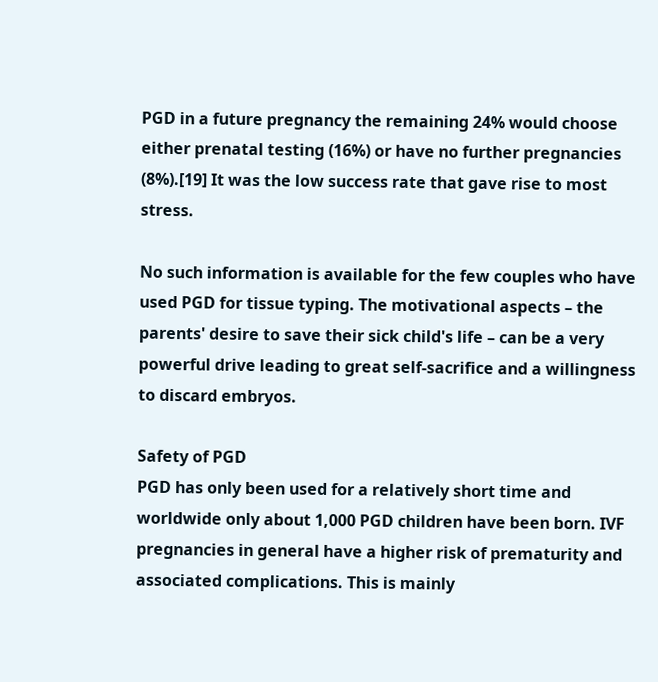PGD in a future pregnancy the remaining 24% would choose either prenatal testing (16%) or have no further pregnancies (8%).[19] It was the low success rate that gave rise to most stress.

No such information is available for the few couples who have used PGD for tissue typing. The motivational aspects – the parents' desire to save their sick child's life – can be a very powerful drive leading to great self-sacrifice and a willingness to discard embryos.

Safety of PGD
PGD has only been used for a relatively short time and worldwide only about 1,000 PGD children have been born. IVF pregnancies in general have a higher risk of prematurity and associated complications. This is mainly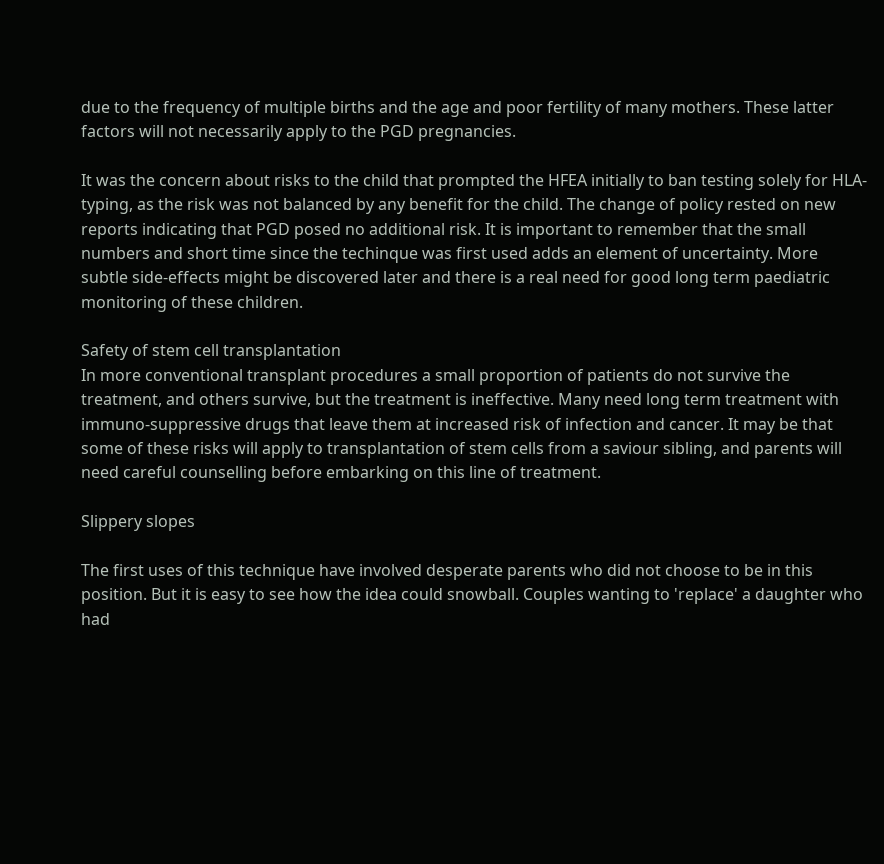due to the frequency of multiple births and the age and poor fertility of many mothers. These latter factors will not necessarily apply to the PGD pregnancies.

It was the concern about risks to the child that prompted the HFEA initially to ban testing solely for HLA-typing, as the risk was not balanced by any benefit for the child. The change of policy rested on new reports indicating that PGD posed no additional risk. It is important to remember that the small numbers and short time since the techinque was first used adds an element of uncertainty. More subtle side-effects might be discovered later and there is a real need for good long term paediatric monitoring of these children.

Safety of stem cell transplantation
In more conventional transplant procedures a small proportion of patients do not survive the treatment, and others survive, but the treatment is ineffective. Many need long term treatment with immuno-suppressive drugs that leave them at increased risk of infection and cancer. It may be that some of these risks will apply to transplantation of stem cells from a saviour sibling, and parents will need careful counselling before embarking on this line of treatment.

Slippery slopes

The first uses of this technique have involved desperate parents who did not choose to be in this position. But it is easy to see how the idea could snowball. Couples wanting to 'replace' a daughter who had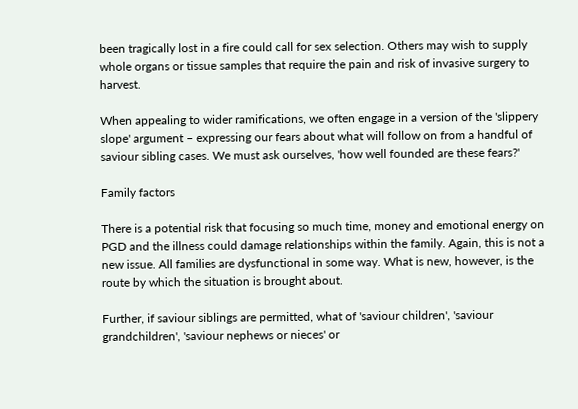been tragically lost in a fire could call for sex selection. Others may wish to supply whole organs or tissue samples that require the pain and risk of invasive surgery to harvest.

When appealing to wider ramifications, we often engage in a version of the 'slippery slope' argument – expressing our fears about what will follow on from a handful of saviour sibling cases. We must ask ourselves, 'how well founded are these fears?'

Family factors

There is a potential risk that focusing so much time, money and emotional energy on PGD and the illness could damage relationships within the family. Again, this is not a new issue. All families are dysfunctional in some way. What is new, however, is the route by which the situation is brought about.

Further, if saviour siblings are permitted, what of 'saviour children', 'saviour grandchildren', 'saviour nephews or nieces' or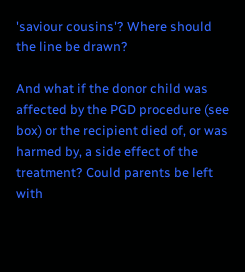'saviour cousins'? Where should the line be drawn?

And what if the donor child was affected by the PGD procedure (see box) or the recipient died of, or was harmed by, a side effect of the treatment? Could parents be left with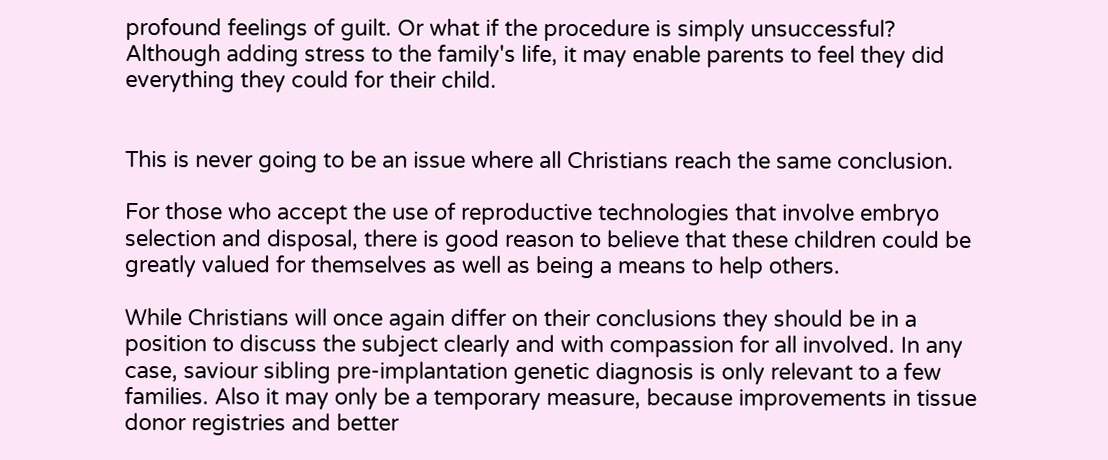profound feelings of guilt. Or what if the procedure is simply unsuccessful? Although adding stress to the family's life, it may enable parents to feel they did everything they could for their child.


This is never going to be an issue where all Christians reach the same conclusion.

For those who accept the use of reproductive technologies that involve embryo selection and disposal, there is good reason to believe that these children could be greatly valued for themselves as well as being a means to help others.

While Christians will once again differ on their conclusions they should be in a position to discuss the subject clearly and with compassion for all involved. In any case, saviour sibling pre-implantation genetic diagnosis is only relevant to a few families. Also it may only be a temporary measure, because improvements in tissue donor registries and better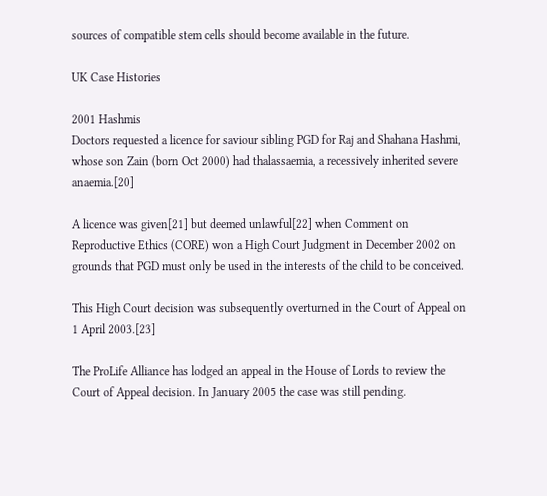sources of compatible stem cells should become available in the future.

UK Case Histories

2001 Hashmis
Doctors requested a licence for saviour sibling PGD for Raj and Shahana Hashmi, whose son Zain (born Oct 2000) had thalassaemia, a recessively inherited severe anaemia.[20]

A licence was given[21] but deemed unlawful[22] when Comment on Reproductive Ethics (CORE) won a High Court Judgment in December 2002 on grounds that PGD must only be used in the interests of the child to be conceived.

This High Court decision was subsequently overturned in the Court of Appeal on 1 April 2003.[23]

The ProLife Alliance has lodged an appeal in the House of Lords to review the Court of Appeal decision. In January 2005 the case was still pending.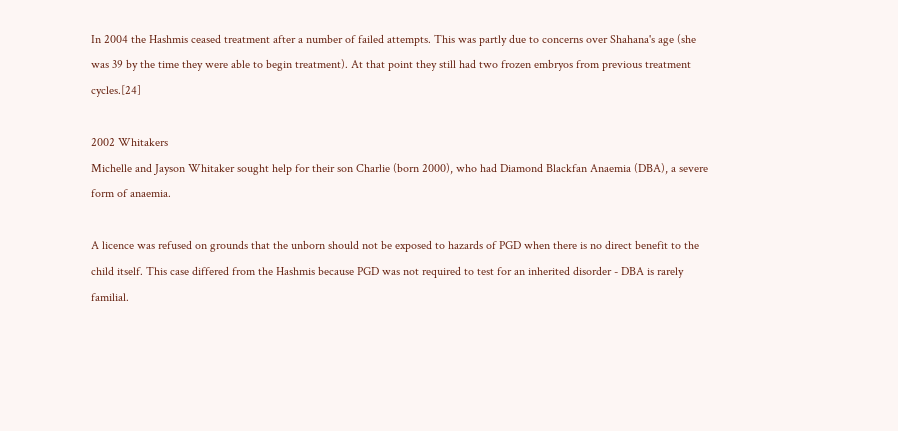In 2004 the Hashmis ceased treatment after a number of failed attempts. This was partly due to concerns over Shahana's age (she was 39 by the time they were able to begin treatment). At that point they still had two frozen embryos from previous treatment cycles.[24]

2002 Whitakers
Michelle and Jayson Whitaker sought help for their son Charlie (born 2000), who had Diamond Blackfan Anaemia (DBA), a severe form of anaemia.

A licence was refused on grounds that the unborn should not be exposed to hazards of PGD when there is no direct benefit to the child itself. This case differed from the Hashmis because PGD was not required to test for an inherited disorder - DBA is rarely familial.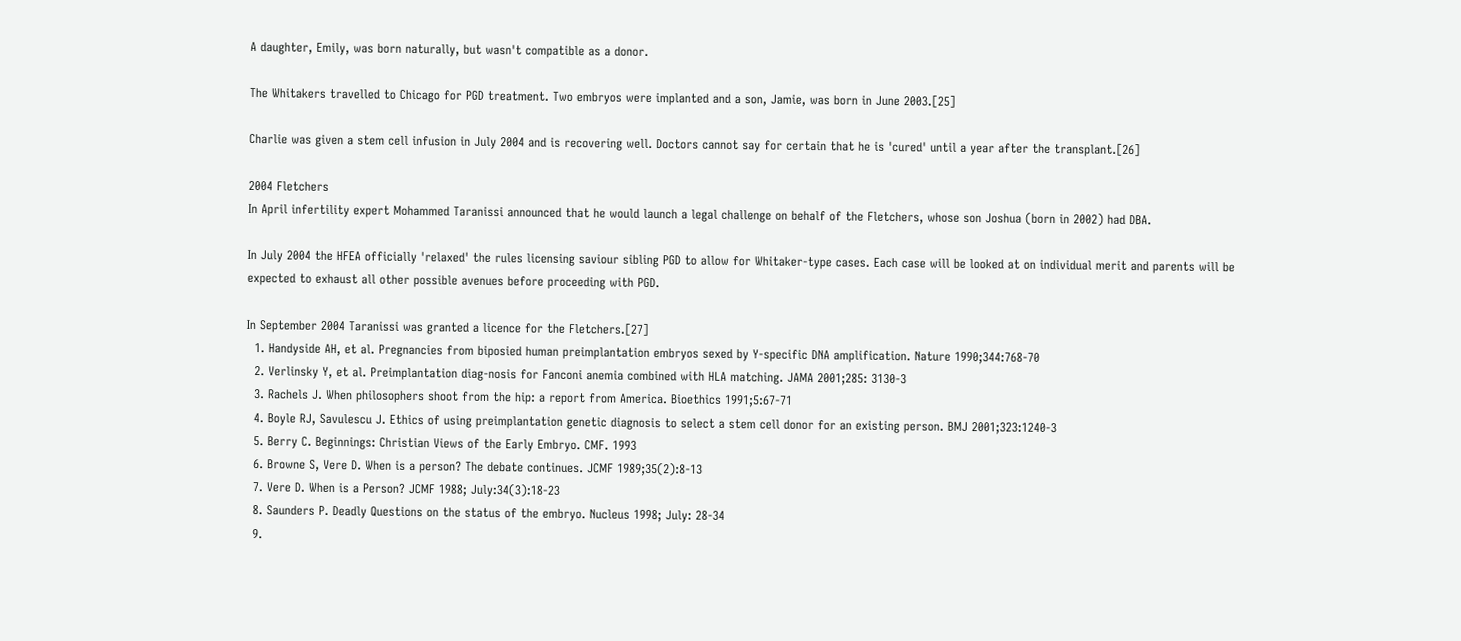A daughter, Emily, was born naturally, but wasn't compatible as a donor.

The Whitakers travelled to Chicago for PGD treatment. Two embryos were implanted and a son, Jamie, was born in June 2003.[25]

Charlie was given a stem cell infusion in July 2004 and is recovering well. Doctors cannot say for certain that he is 'cured' until a year after the transplant.[26]

2004 Fletchers
In April infertility expert Mohammed Taranissi announced that he would launch a legal challenge on behalf of the Fletchers, whose son Joshua (born in 2002) had DBA.

In July 2004 the HFEA officially 'relaxed' the rules licensing saviour sibling PGD to allow for Whitaker-type cases. Each case will be looked at on individual merit and parents will be expected to exhaust all other possible avenues before proceeding with PGD.

In September 2004 Taranissi was granted a licence for the Fletchers.[27]
  1. Handyside AH, et al. Pregnancies from biposied human preimplantation embryos sexed by Y-specific DNA amplification. Nature 1990;344:768-70
  2. Verlinsky Y, et al. Preimplantation diag-nosis for Fanconi anemia combined with HLA matching. JAMA 2001;285: 3130-3
  3. Rachels J. When philosophers shoot from the hip: a report from America. Bioethics 1991;5:67-71
  4. Boyle RJ, Savulescu J. Ethics of using preimplantation genetic diagnosis to select a stem cell donor for an existing person. BMJ 2001;323:1240-3
  5. Berry C. Beginnings: Christian Views of the Early Embryo. CMF. 1993
  6. Browne S, Vere D. When is a person? The debate continues. JCMF 1989;35(2):8-13
  7. Vere D. When is a Person? JCMF 1988; July:34(3):18-23
  8. Saunders P. Deadly Questions on the status of the embryo. Nucleus 1998; July: 28-34
  9.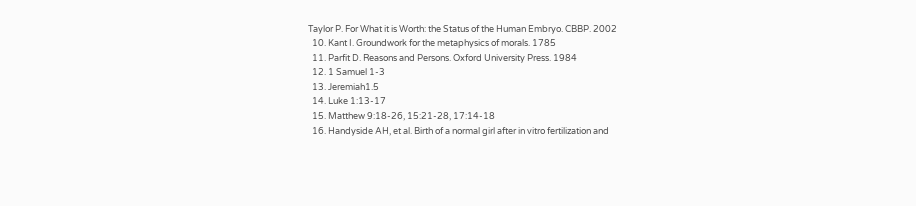Taylor P. For What it is Worth: the Status of the Human Embryo. CBBP. 2002
  10. Kant I. Groundwork for the metaphysics of morals. 1785
  11. Parfit D. Reasons and Persons. Oxford University Press. 1984
  12. 1 Samuel 1-3
  13. Jeremiah1.5
  14. Luke 1:13-17
  15. Matthew 9:18-26, 15:21-28, 17:14-18
  16. Handyside AH, et al. Birth of a normal girl after in vitro fertilization and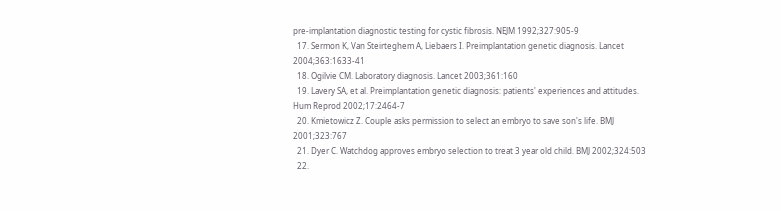pre-implantation diagnostic testing for cystic fibrosis. NEJM 1992;327:905-9
  17. Sermon K, Van Steirteghem A, Liebaers I. Preimplantation genetic diagnosis. Lancet 2004;363:1633-41
  18. Ogilvie CM. Laboratory diagnosis. Lancet 2003;361:160
  19. Lavery SA, et al. Preimplantation genetic diagnosis: patients' experiences and attitudes. Hum Reprod 2002;17:2464-7
  20. Kmietowicz Z. Couple asks permission to select an embryo to save son's life. BMJ 2001;323:767
  21. Dyer C. Watchdog approves embryo selection to treat 3 year old child. BMJ 2002;324:503
  22.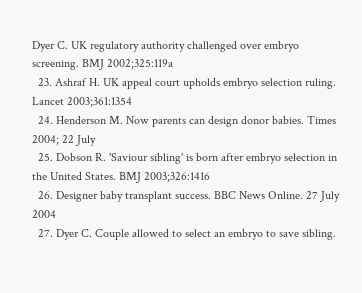Dyer C. UK regulatory authority challenged over embryo screening. BMJ 2002;325:119a
  23. Ashraf H. UK appeal court upholds embryo selection ruling. Lancet 2003;361:1354
  24. Henderson M. Now parents can design donor babies. Times 2004; 22 July
  25. Dobson R. 'Saviour sibling' is born after embryo selection in the United States. BMJ 2003;326:1416
  26. Designer baby transplant success. BBC News Online. 27 July 2004
  27. Dyer C. Couple allowed to select an embryo to save sibling.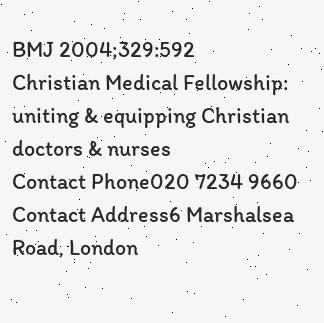BMJ 2004;329:592
Christian Medical Fellowship:
uniting & equipping Christian doctors & nurses
Contact Phone020 7234 9660
Contact Address6 Marshalsea Road, London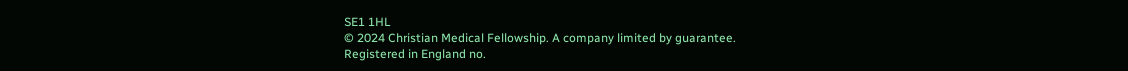SE1 1HL
© 2024 Christian Medical Fellowship. A company limited by guarantee.
Registered in England no.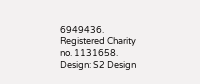6949436. Registered Charity no. 1131658.
Design: S2 Design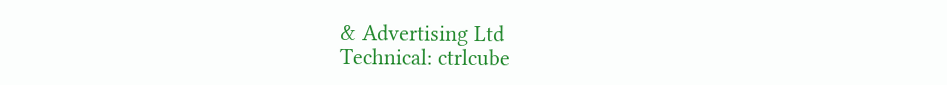& Advertising Ltd
Technical: ctrlcube